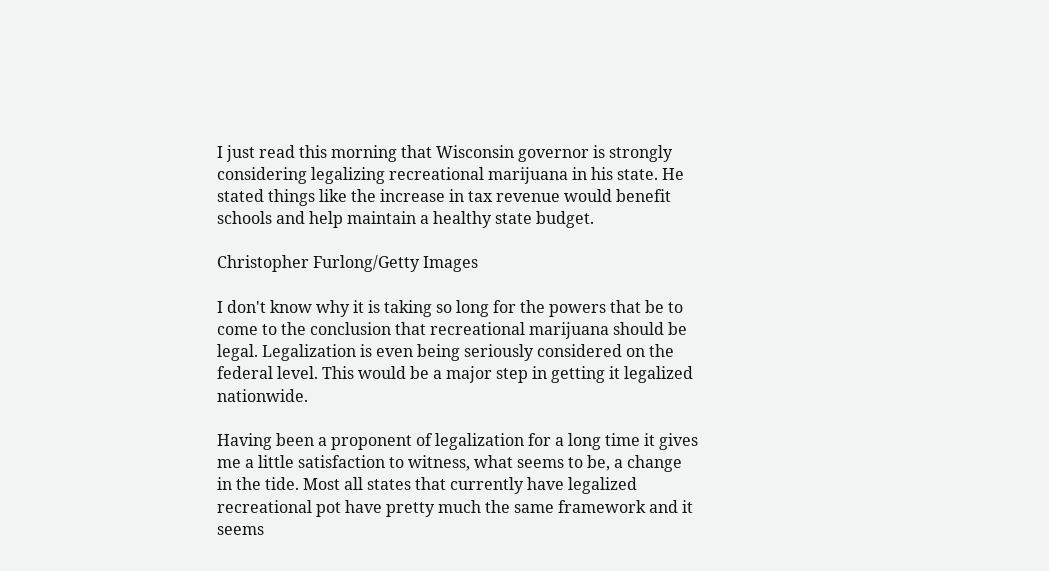I just read this morning that Wisconsin governor is strongly considering legalizing recreational marijuana in his state. He stated things like the increase in tax revenue would benefit schools and help maintain a healthy state budget.

Christopher Furlong/Getty Images

I don't know why it is taking so long for the powers that be to come to the conclusion that recreational marijuana should be legal. Legalization is even being seriously considered on the federal level. This would be a major step in getting it legalized nationwide.

Having been a proponent of legalization for a long time it gives me a little satisfaction to witness, what seems to be, a change in the tide. Most all states that currently have legalized recreational pot have pretty much the same framework and it seems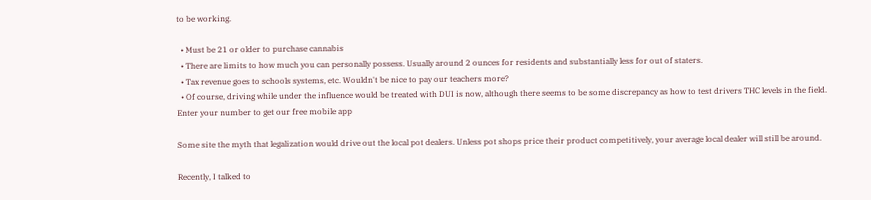to be working.

  • Must be 21 or older to purchase cannabis
  • There are limits to how much you can personally possess. Usually around 2 ounces for residents and substantially less for out of staters.
  • Tax revenue goes to schools systems, etc. Wouldn't be nice to pay our teachers more?
  • Of course, driving while under the influence would be treated with DUI is now, although there seems to be some discrepancy as how to test drivers THC levels in the field.
Enter your number to get our free mobile app

Some site the myth that legalization would drive out the local pot dealers. Unless pot shops price their product competitively, your average local dealer will still be around.

Recently, I talked to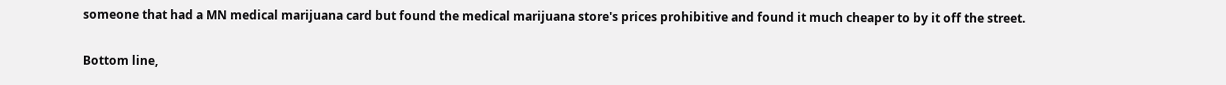someone that had a MN medical marijuana card but found the medical marijuana store's prices prohibitive and found it much cheaper to by it off the street.

Bottom line,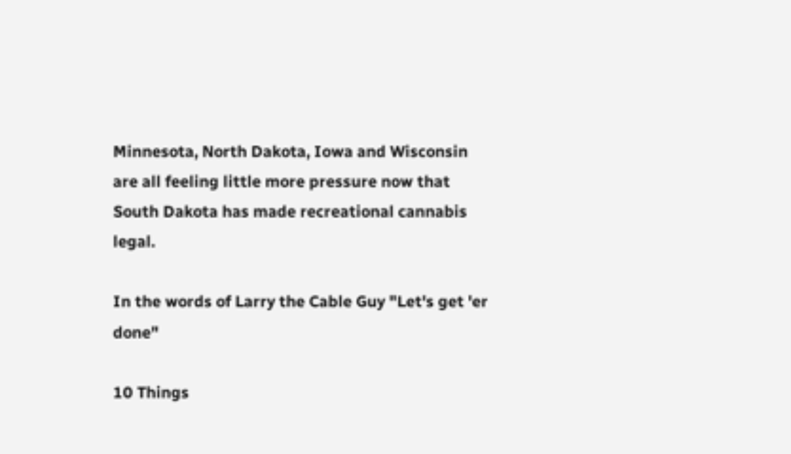Minnesota, North Dakota, Iowa and Wisconsin are all feeling little more pressure now that South Dakota has made recreational cannabis legal.

In the words of Larry the Cable Guy "Let's get 'er done"

10 Things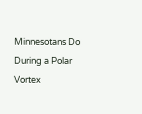Minnesotans Do During a Polar Vortex